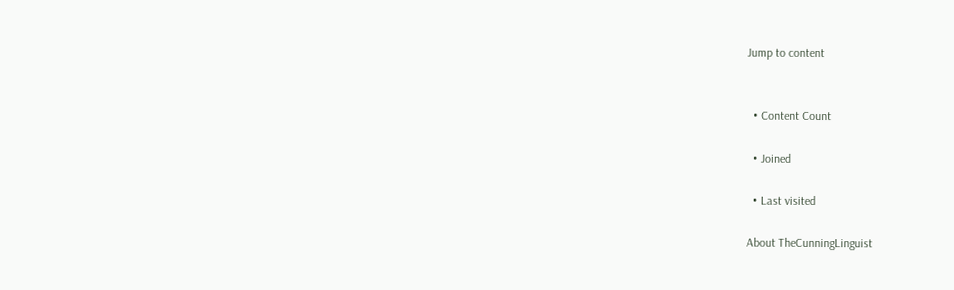Jump to content


  • Content Count

  • Joined

  • Last visited

About TheCunningLinguist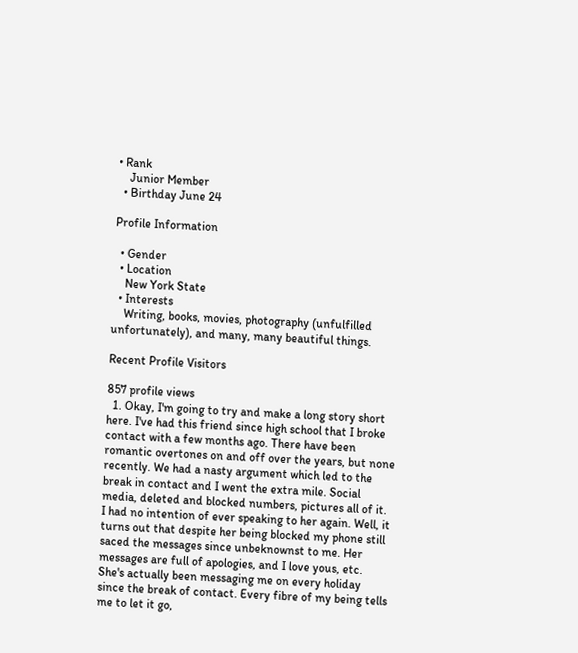• Rank
    Junior Member
  • Birthday June 24

Profile Information

  • Gender
  • Location
    New York State
  • Interests
    Writing, books, movies, photography (unfulfilled unfortunately), and many, many beautiful things.

Recent Profile Visitors

857 profile views
  1. Okay, I'm going to try and make a long story short here. I've had this friend since high school that I broke contact with a few months ago. There have been romantic overtones on and off over the years, but none recently. We had a nasty argument which led to the break in contact and I went the extra mile. Social media, deleted and blocked numbers, pictures all of it. I had no intention of ever speaking to her again. Well, it turns out that despite her being blocked my phone still saced the messages since unbeknownst to me. Her messages are full of apologies, and I love yous, etc. She's actually been messaging me on every holiday since the break of contact. Every fibre of my being tells me to let it go,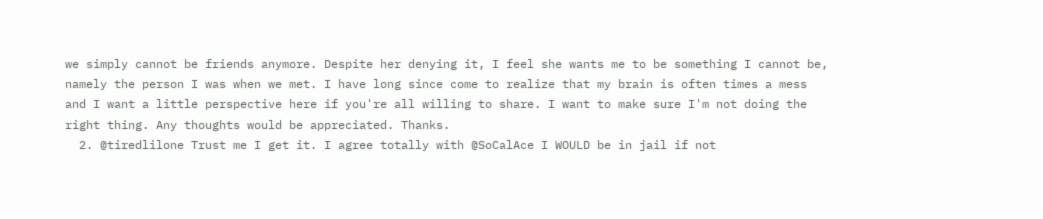we simply cannot be friends anymore. Despite her denying it, I feel she wants me to be something I cannot be, namely the person I was when we met. I have long since come to realize that my brain is often times a mess and I want a little perspective here if you're all willing to share. I want to make sure I'm not doing the right thing. Any thoughts would be appreciated. Thanks.
  2. @tiredlilone Trust me I get it. I agree totally with @SoCalAce I WOULD be in jail if not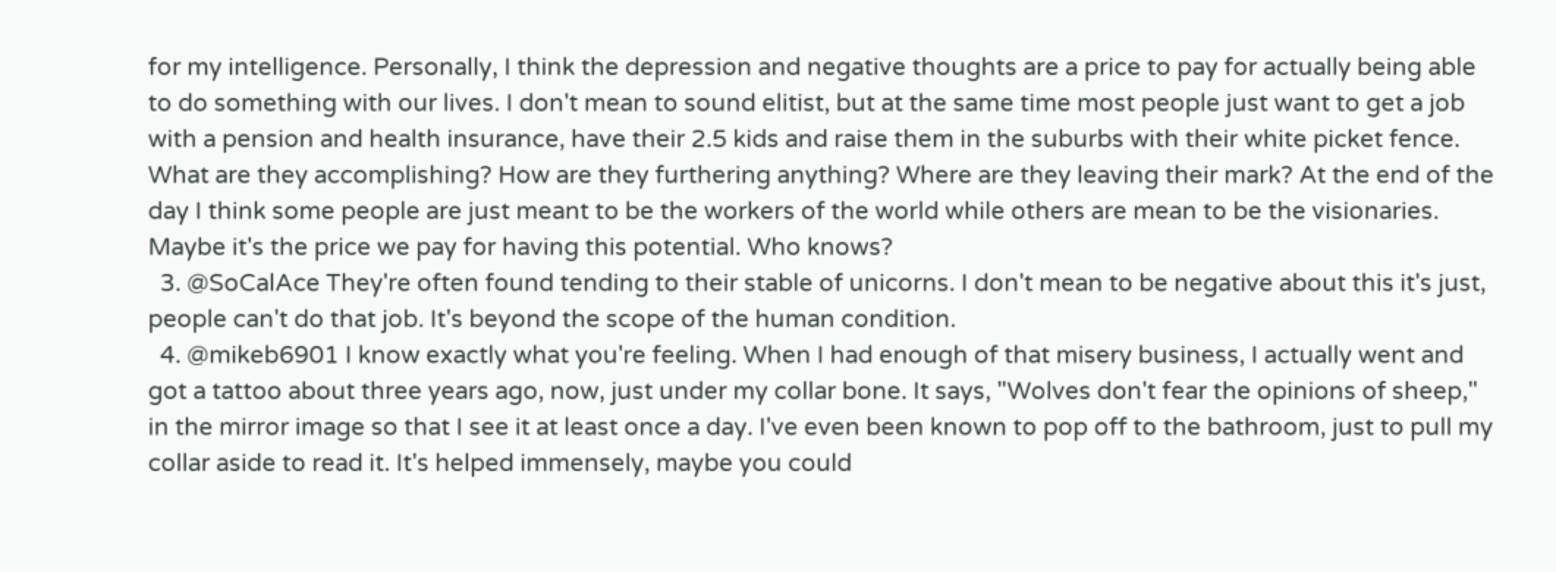for my intelligence. Personally, I think the depression and negative thoughts are a price to pay for actually being able to do something with our lives. I don't mean to sound elitist, but at the same time most people just want to get a job with a pension and health insurance, have their 2.5 kids and raise them in the suburbs with their white picket fence. What are they accomplishing? How are they furthering anything? Where are they leaving their mark? At the end of the day I think some people are just meant to be the workers of the world while others are mean to be the visionaries. Maybe it's the price we pay for having this potential. Who knows?
  3. @SoCalAce They're often found tending to their stable of unicorns. I don't mean to be negative about this it's just, people can't do that job. It's beyond the scope of the human condition.
  4. @mikeb6901 I know exactly what you're feeling. When I had enough of that misery business, I actually went and got a tattoo about three years ago, now, just under my collar bone. It says, "Wolves don't fear the opinions of sheep," in the mirror image so that I see it at least once a day. I've even been known to pop off to the bathroom, just to pull my collar aside to read it. It's helped immensely, maybe you could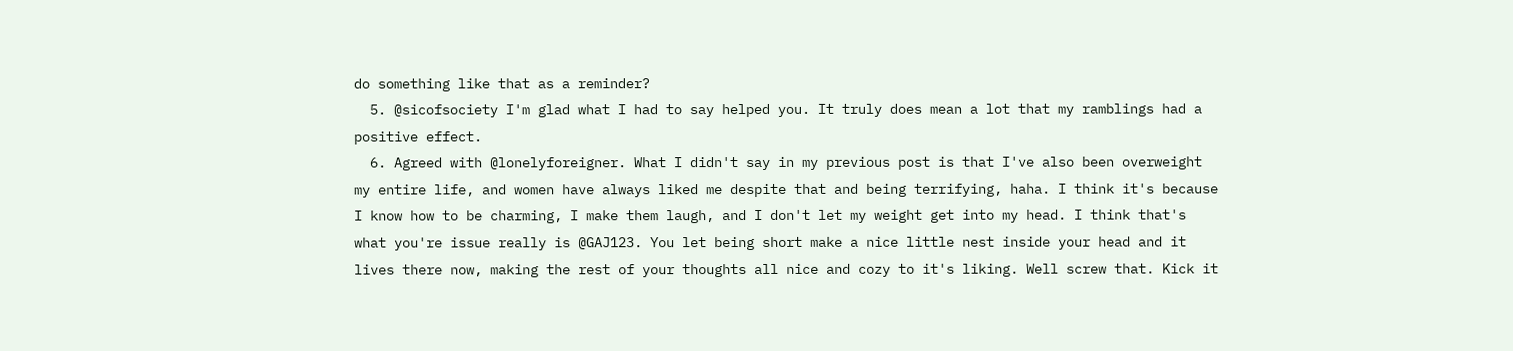do something like that as a reminder?
  5. @sicofsociety I'm glad what I had to say helped you. It truly does mean a lot that my ramblings had a positive effect.
  6. Agreed with @lonelyforeigner. What I didn't say in my previous post is that I've also been overweight my entire life, and women have always liked me despite that and being terrifying, haha. I think it's because I know how to be charming, I make them laugh, and I don't let my weight get into my head. I think that's what you're issue really is @GAJ123. You let being short make a nice little nest inside your head and it lives there now, making the rest of your thoughts all nice and cozy to it's liking. Well screw that. Kick it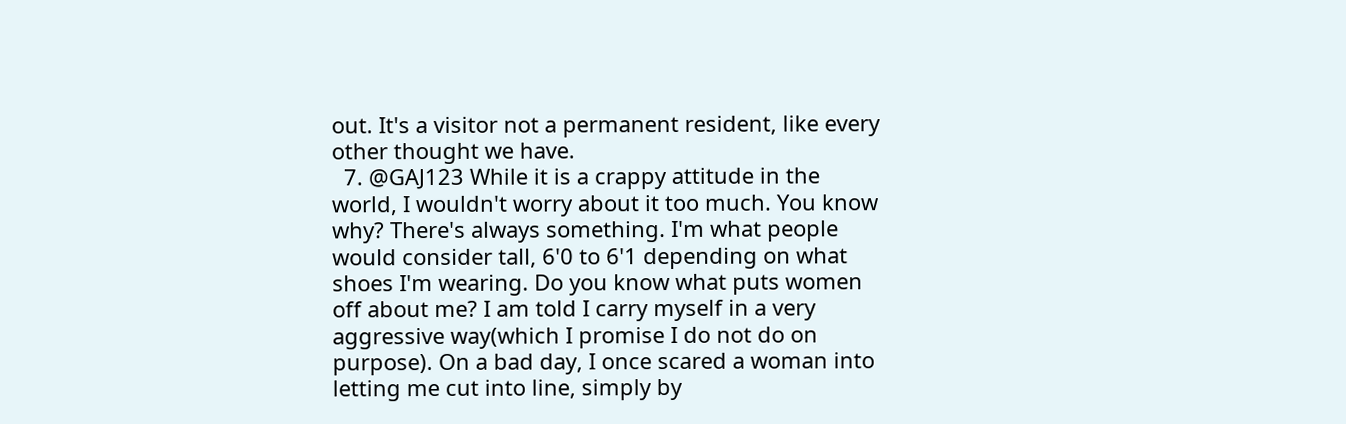out. It's a visitor not a permanent resident, like every other thought we have.
  7. @GAJ123 While it is a crappy attitude in the world, I wouldn't worry about it too much. You know why? There's always something. I'm what people would consider tall, 6'0 to 6'1 depending on what shoes I'm wearing. Do you know what puts women off about me? I am told I carry myself in a very aggressive way(which I promise I do not do on purpose). On a bad day, I once scared a woman into letting me cut into line, simply by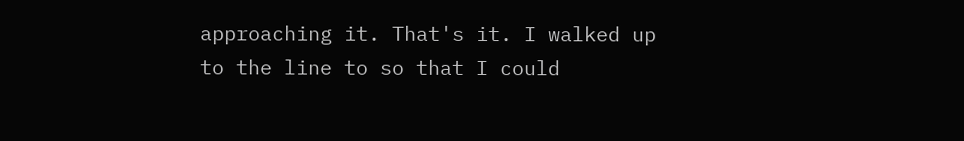approaching it. That's it. I walked up to the line to so that I could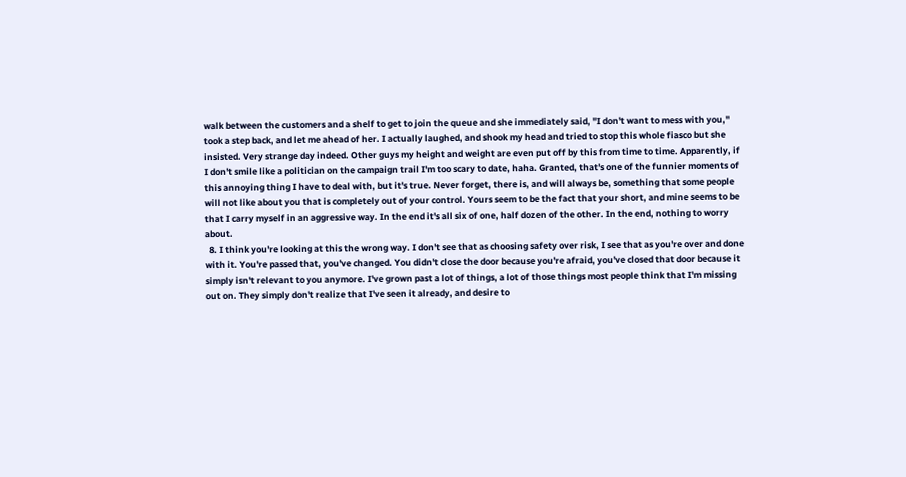walk between the customers and a shelf to get to join the queue and she immediately said, "I don't want to mess with you," took a step back, and let me ahead of her. I actually laughed, and shook my head and tried to stop this whole fiasco but she insisted. Very strange day indeed. Other guys my height and weight are even put off by this from time to time. Apparently, if I don't smile like a politician on the campaign trail I'm too scary to date, haha. Granted, that's one of the funnier moments of this annoying thing I have to deal with, but it's true. Never forget, there is, and will always be, something that some people will not like about you that is completely out of your control. Yours seem to be the fact that your short, and mine seems to be that I carry myself in an aggressive way. In the end it's all six of one, half dozen of the other. In the end, nothing to worry about.
  8. I think you're looking at this the wrong way. I don't see that as choosing safety over risk, I see that as you're over and done with it. You're passed that, you've changed. You didn't close the door because you're afraid, you've closed that door because it simply isn't relevant to you anymore. I've grown past a lot of things, a lot of those things most people think that I'm missing out on. They simply don't realize that I've seen it already, and desire to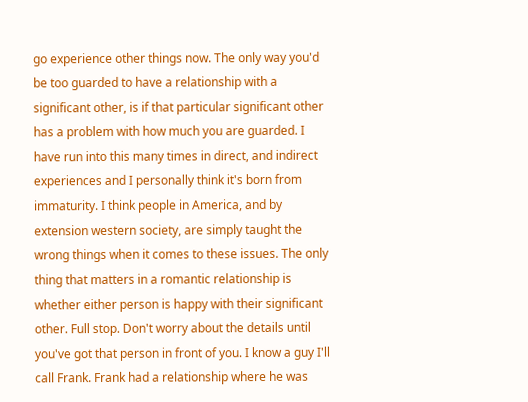go experience other things now. The only way you'd be too guarded to have a relationship with a significant other, is if that particular significant other has a problem with how much you are guarded. I have run into this many times in direct, and indirect experiences and I personally think it's born from immaturity. I think people in America, and by extension western society, are simply taught the wrong things when it comes to these issues. The only thing that matters in a romantic relationship is whether either person is happy with their significant other. Full stop. Don't worry about the details until you've got that person in front of you. I know a guy I'll call Frank. Frank had a relationship where he was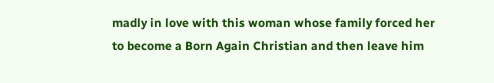madly in love with this woman whose family forced her to become a Born Again Christian and then leave him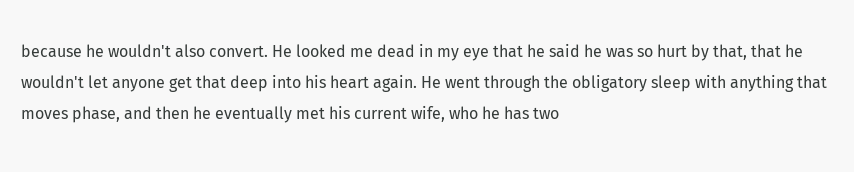because he wouldn't also convert. He looked me dead in my eye that he said he was so hurt by that, that he wouldn't let anyone get that deep into his heart again. He went through the obligatory sleep with anything that moves phase, and then he eventually met his current wife, who he has two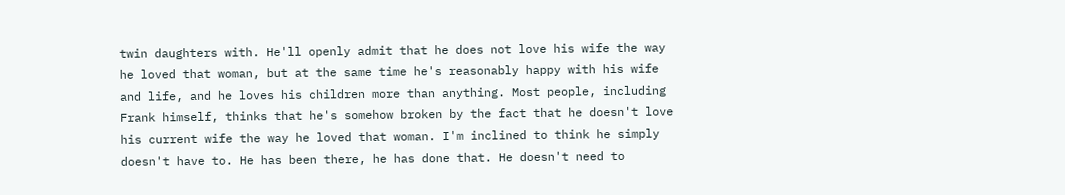twin daughters with. He'll openly admit that he does not love his wife the way he loved that woman, but at the same time he's reasonably happy with his wife and life, and he loves his children more than anything. Most people, including Frank himself, thinks that he's somehow broken by the fact that he doesn't love his current wife the way he loved that woman. I'm inclined to think he simply doesn't have to. He has been there, he has done that. He doesn't need to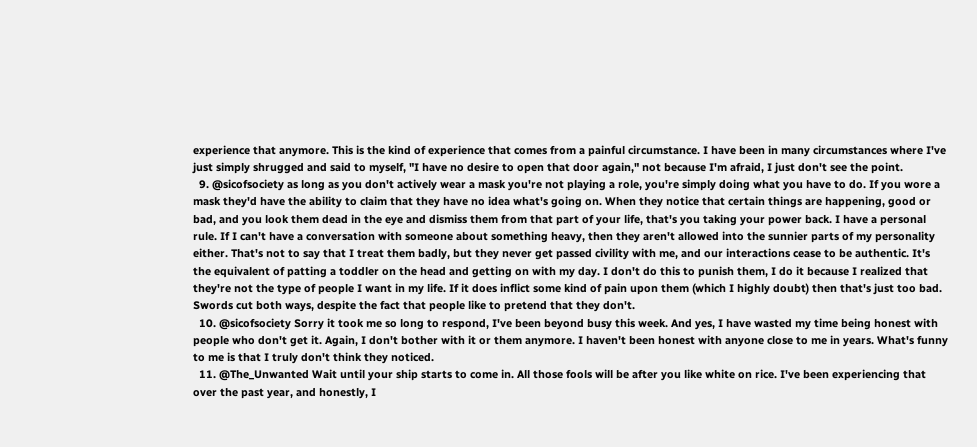experience that anymore. This is the kind of experience that comes from a painful circumstance. I have been in many circumstances where I've just simply shrugged and said to myself, "I have no desire to open that door again," not because I'm afraid, I just don't see the point.
  9. @sicofsociety as long as you don't actively wear a mask you're not playing a role, you're simply doing what you have to do. If you wore a mask they'd have the ability to claim that they have no idea what's going on. When they notice that certain things are happening, good or bad, and you look them dead in the eye and dismiss them from that part of your life, that's you taking your power back. I have a personal rule. If I can't have a conversation with someone about something heavy, then they aren't allowed into the sunnier parts of my personality either. That's not to say that I treat them badly, but they never get passed civility with me, and our interactions cease to be authentic. It's the equivalent of patting a toddler on the head and getting on with my day. I don't do this to punish them, I do it because I realized that they're not the type of people I want in my life. If it does inflict some kind of pain upon them (which I highly doubt) then that's just too bad. Swords cut both ways, despite the fact that people like to pretend that they don't.
  10. @sicofsociety Sorry it took me so long to respond, I've been beyond busy this week. And yes, I have wasted my time being honest with people who don't get it. Again, I don't bother with it or them anymore. I haven't been honest with anyone close to me in years. What's funny to me is that I truly don't think they noticed.
  11. @The_Unwanted Wait until your ship starts to come in. All those fools will be after you like white on rice. I've been experiencing that over the past year, and honestly, I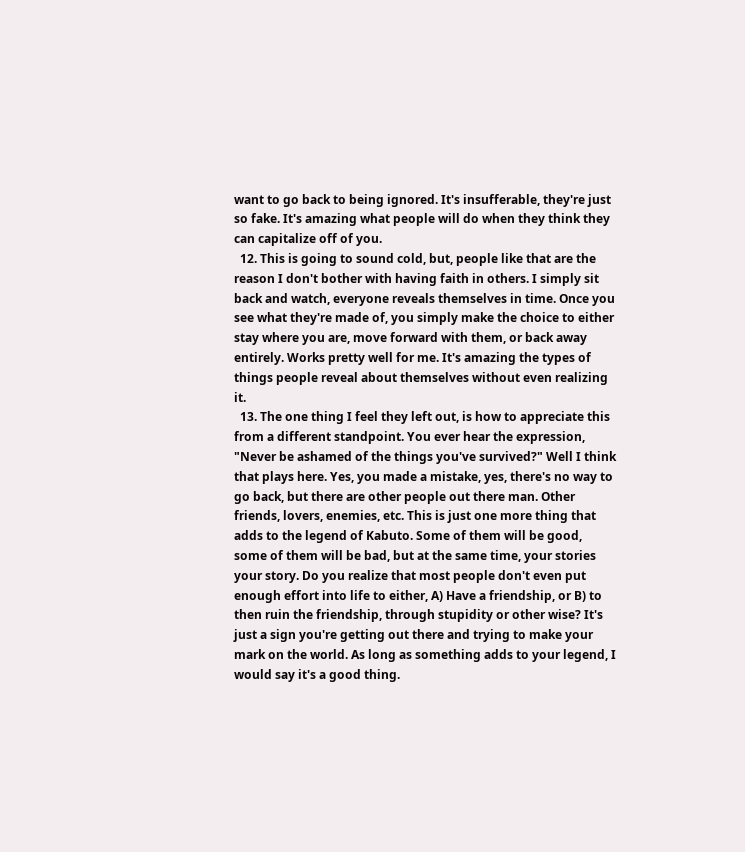want to go back to being ignored. It's insufferable, they're just so fake. It's amazing what people will do when they think they can capitalize off of you.
  12. This is going to sound cold, but, people like that are the reason I don't bother with having faith in others. I simply sit back and watch, everyone reveals themselves in time. Once you see what they're made of, you simply make the choice to either stay where you are, move forward with them, or back away entirely. Works pretty well for me. It's amazing the types of things people reveal about themselves without even realizing it.
  13. The one thing I feel they left out, is how to appreciate this from a different standpoint. You ever hear the expression, "Never be ashamed of the things you've survived?" Well I think that plays here. Yes, you made a mistake, yes, there's no way to go back, but there are other people out there man. Other friends, lovers, enemies, etc. This is just one more thing that adds to the legend of Kabuto. Some of them will be good, some of them will be bad, but at the same time, your stories your story. Do you realize that most people don't even put enough effort into life to either, A) Have a friendship, or B) to then ruin the friendship, through stupidity or other wise? It's just a sign you're getting out there and trying to make your mark on the world. As long as something adds to your legend, I would say it's a good thing.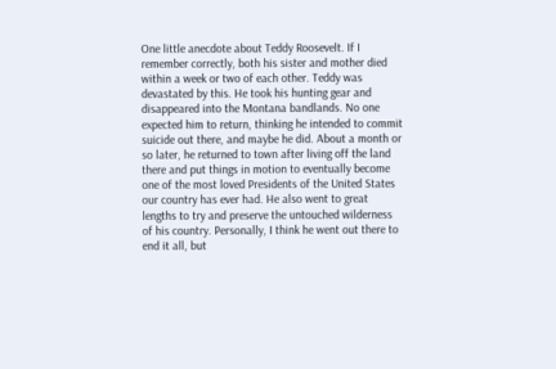One little anecdote about Teddy Roosevelt. If I remember correctly, both his sister and mother died within a week or two of each other. Teddy was devastated by this. He took his hunting gear and disappeared into the Montana bandlands. No one expected him to return, thinking he intended to commit suicide out there, and maybe he did. About a month or so later, he returned to town after living off the land there and put things in motion to eventually become one of the most loved Presidents of the United States our country has ever had. He also went to great lengths to try and preserve the untouched wilderness of his country. Personally, I think he went out there to end it all, but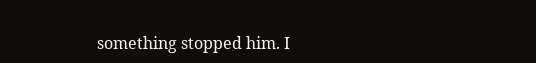something stopped him. I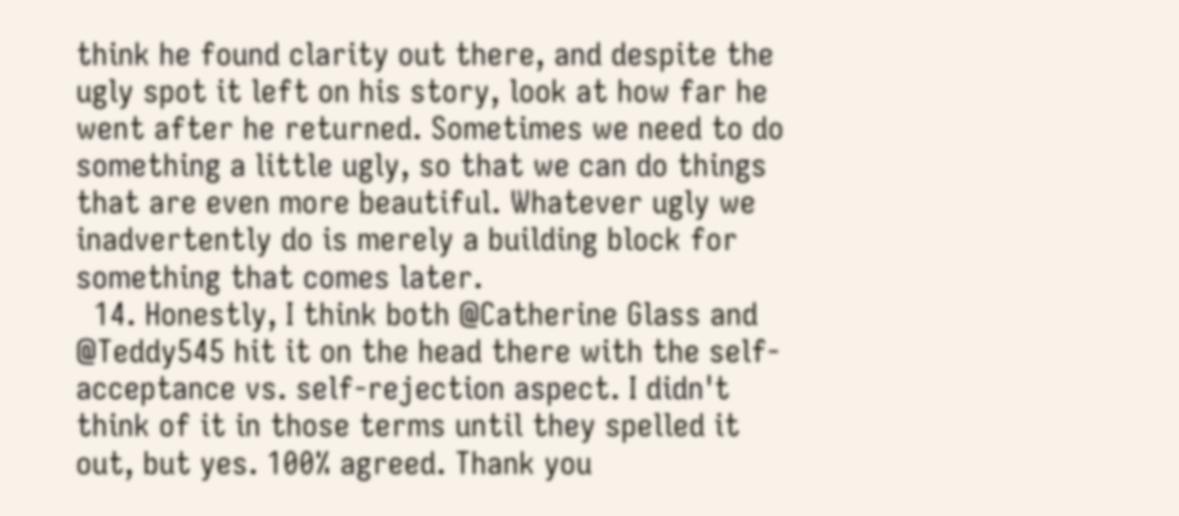think he found clarity out there, and despite the ugly spot it left on his story, look at how far he went after he returned. Sometimes we need to do something a little ugly, so that we can do things that are even more beautiful. Whatever ugly we inadvertently do is merely a building block for something that comes later.
  14. Honestly, I think both @Catherine Glass and @Teddy545 hit it on the head there with the self-acceptance vs. self-rejection aspect. I didn't think of it in those terms until they spelled it out, but yes. 100% agreed. Thank you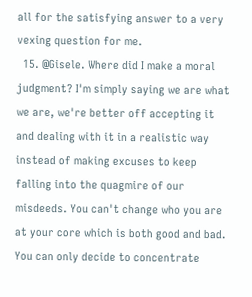all for the satisfying answer to a very vexing question for me.
  15. @Gisele. Where did I make a moral judgment? I'm simply saying we are what we are, we're better off accepting it and dealing with it in a realistic way instead of making excuses to keep falling into the quagmire of our misdeeds. You can't change who you are at your core which is both good and bad. You can only decide to concentrate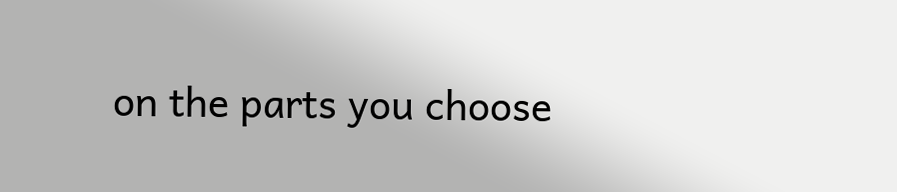on the parts you choose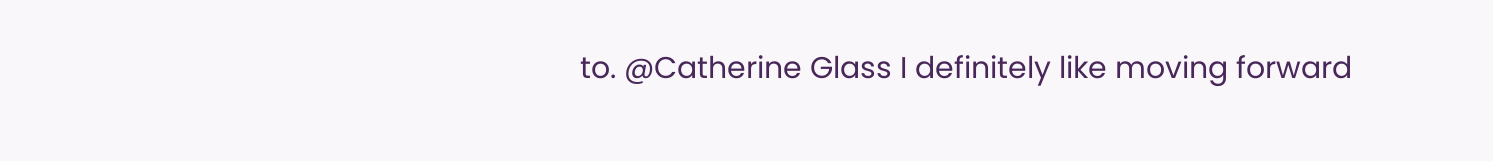to. @Catherine Glass I definitely like moving forward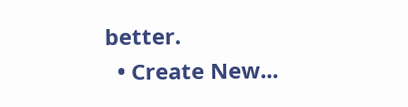better.
  • Create New...